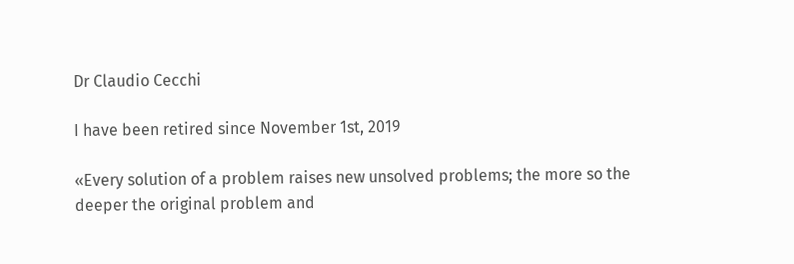Dr Claudio Cecchi

I have been retired since November 1st, 2019

«Every solution of a problem raises new unsolved problems; the more so the deeper the original problem and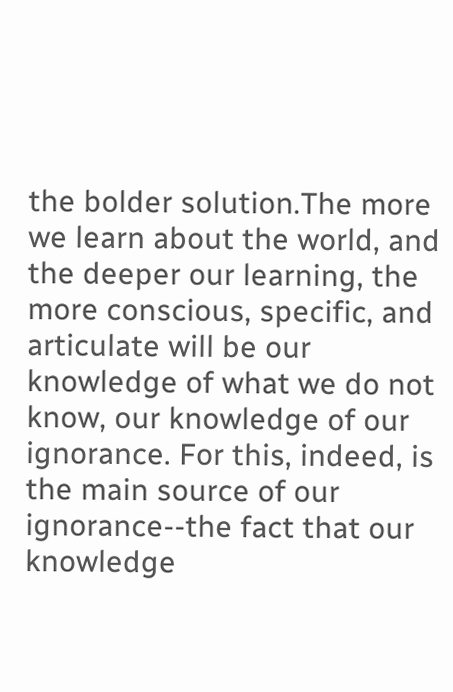the bolder solution.The more we learn about the world, and the deeper our learning, the more conscious, specific, and articulate will be our knowledge of what we do not know, our knowledge of our ignorance. For this, indeed, is the main source of our ignorance--the fact that our knowledge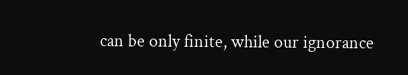can be only finite, while our ignorance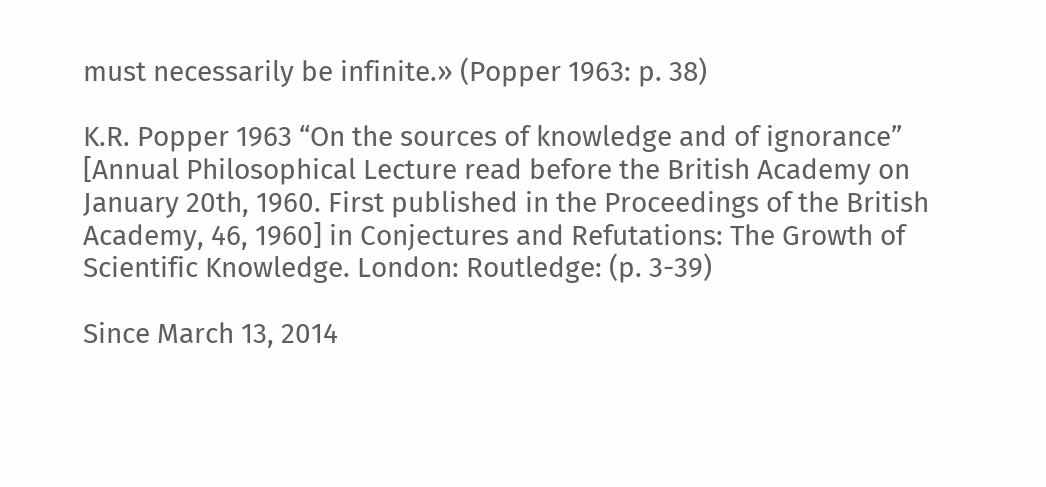must necessarily be infinite.» (Popper 1963: p. 38)

K.R. Popper 1963 “On the sources of knowledge and of ignorance” [Annual Philosophical Lecture read before the British Academy on January 20th, 1960. First published in the Proceedings of the British Academy, 46, 1960] in Conjectures and Refutations: The Growth of Scientific Knowledge. London: Routledge: (p. 3-39)

Since March 13, 2014